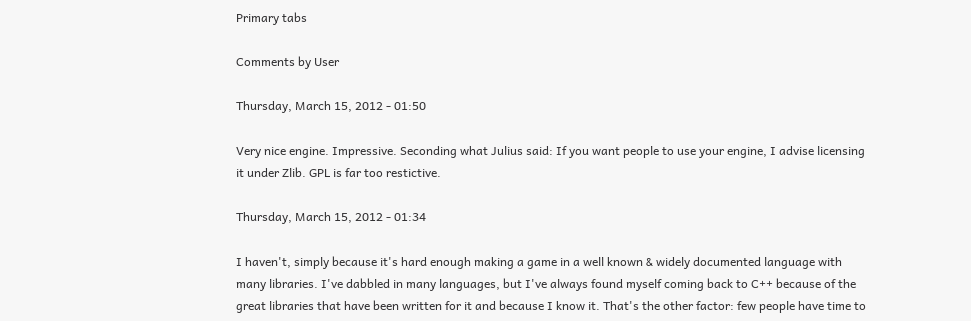Primary tabs

Comments by User

Thursday, March 15, 2012 - 01:50

Very nice engine. Impressive. Seconding what Julius said: If you want people to use your engine, I advise licensing it under Zlib. GPL is far too restictive.

Thursday, March 15, 2012 - 01:34

I haven't, simply because it's hard enough making a game in a well known & widely documented language with many libraries. I've dabbled in many languages, but I've always found myself coming back to C++ because of the great libraries that have been written for it and because I know it. That's the other factor: few people have time to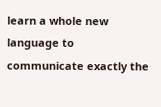learn a whole new language to communicate exactly the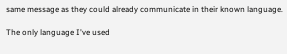same message as they could already communicate in their known language.

The only language I've used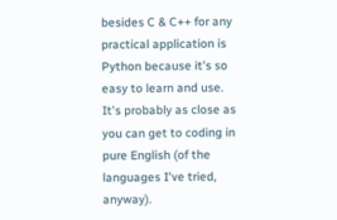besides C & C++ for any practical application is Python because it's so easy to learn and use. It's probably as close as you can get to coding in pure English (of the languages I've tried, anyway).